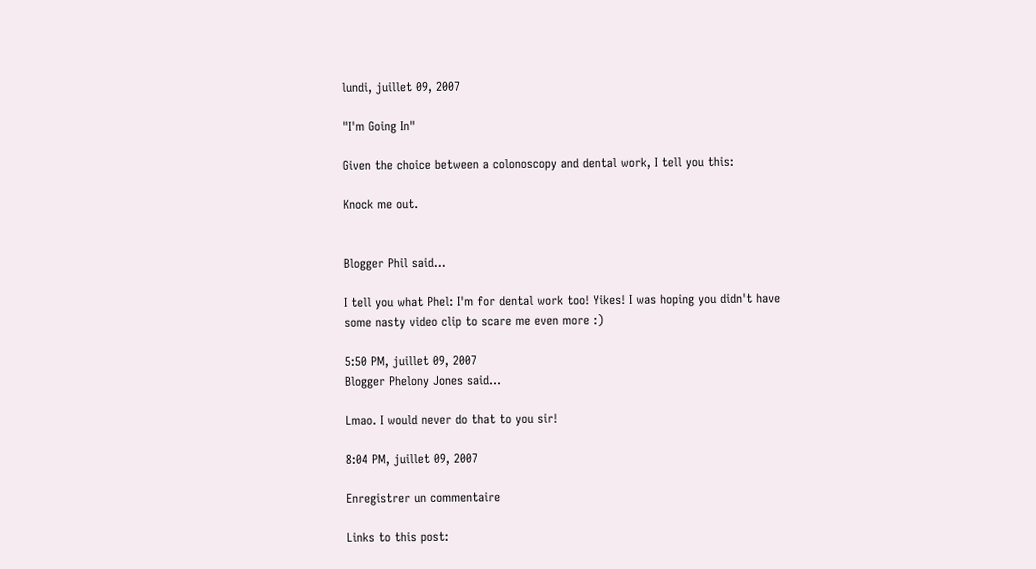lundi, juillet 09, 2007

"I'm Going In"

Given the choice between a colonoscopy and dental work, I tell you this:

Knock me out.


Blogger Phil said...

I tell you what Phel: I'm for dental work too! Yikes! I was hoping you didn't have some nasty video clip to scare me even more :)

5:50 PM, juillet 09, 2007
Blogger Phelony Jones said...

Lmao. I would never do that to you sir!

8:04 PM, juillet 09, 2007

Enregistrer un commentaire

Links to this post: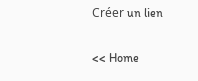Créer un lien

<< Home